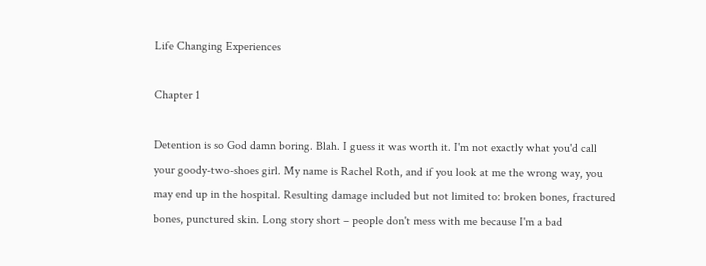Life Changing Experiences

Chapter 1

Detention is so God damn boring. Blah. I guess it was worth it. I'm not exactly what you'd call your goody-two-shoes girl. My name is Rachel Roth, and if you look at me the wrong way, you may end up in the hospital. Resulting damage included but not limited to: broken bones, fractured bones, punctured skin. Long story short – people don't mess with me because I'm a bad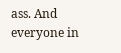ass. And everyone in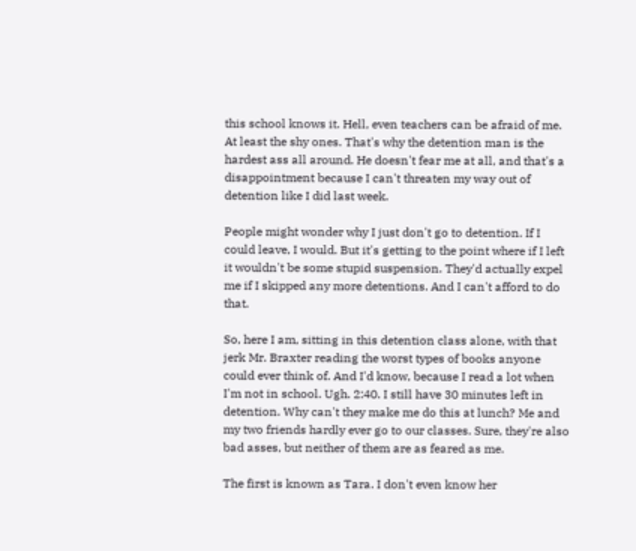this school knows it. Hell, even teachers can be afraid of me. At least the shy ones. That's why the detention man is the hardest ass all around. He doesn't fear me at all, and that's a disappointment because I can't threaten my way out of detention like I did last week.

People might wonder why I just don't go to detention. If I could leave, I would. But it's getting to the point where if I left it wouldn't be some stupid suspension. They'd actually expel me if I skipped any more detentions. And I can't afford to do that.

So, here I am, sitting in this detention class alone, with that jerk Mr. Braxter reading the worst types of books anyone could ever think of. And I'd know, because I read a lot when I'm not in school. Ugh. 2:40. I still have 30 minutes left in detention. Why can't they make me do this at lunch? Me and my two friends hardly ever go to our classes. Sure, they're also bad asses, but neither of them are as feared as me.

The first is known as Tara. I don't even know her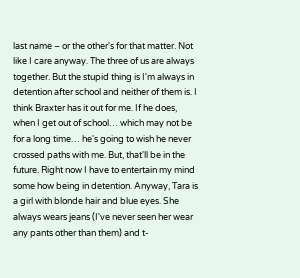last name – or the other's for that matter. Not like I care anyway. The three of us are always together. But the stupid thing is I'm always in detention after school and neither of them is. I think Braxter has it out for me. If he does, when I get out of school… which may not be for a long time… he's going to wish he never crossed paths with me. But, that'll be in the future. Right now I have to entertain my mind some how being in detention. Anyway, Tara is a girl with blonde hair and blue eyes. She always wears jeans (I've never seen her wear any pants other than them) and t-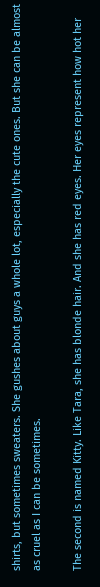shirts, but sometimes sweaters. She gushes about guys a whole lot, especially the cute ones. But she can be almost as cruel as I can be sometimes.

The second is named Kitty. Like Tara, she has blonde hair. And she has red eyes. Her eyes represent how hot her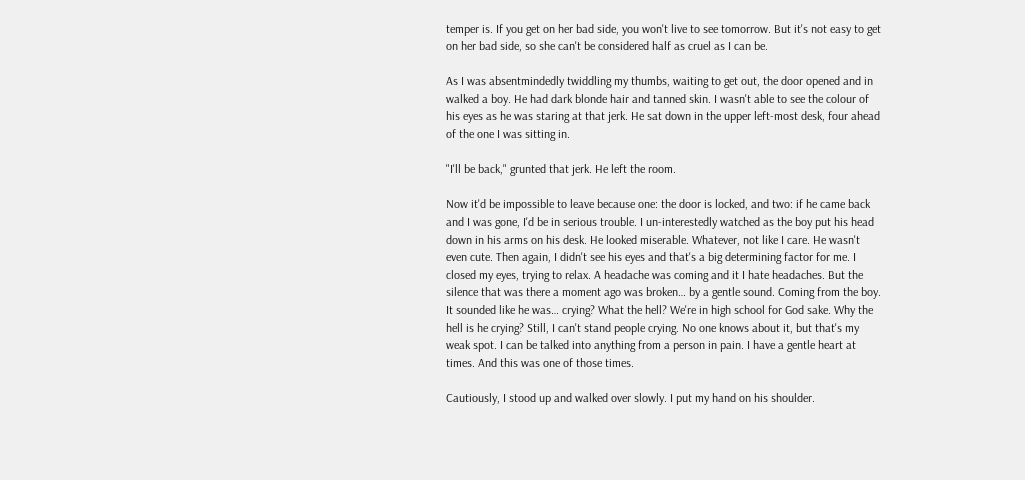temper is. If you get on her bad side, you won't live to see tomorrow. But it's not easy to get on her bad side, so she can't be considered half as cruel as I can be.

As I was absentmindedly twiddling my thumbs, waiting to get out, the door opened and in walked a boy. He had dark blonde hair and tanned skin. I wasn't able to see the colour of his eyes as he was staring at that jerk. He sat down in the upper left-most desk, four ahead of the one I was sitting in.

"I'll be back," grunted that jerk. He left the room.

Now it'd be impossible to leave because one: the door is locked, and two: if he came back and I was gone, I'd be in serious trouble. I un-interestedly watched as the boy put his head down in his arms on his desk. He looked miserable. Whatever, not like I care. He wasn't even cute. Then again, I didn't see his eyes and that's a big determining factor for me. I closed my eyes, trying to relax. A headache was coming and it I hate headaches. But the silence that was there a moment ago was broken… by a gentle sound. Coming from the boy. It sounded like he was… crying? What the hell? We're in high school for God sake. Why the hell is he crying? Still, I can't stand people crying. No one knows about it, but that's my weak spot. I can be talked into anything from a person in pain. I have a gentle heart at times. And this was one of those times.

Cautiously, I stood up and walked over slowly. I put my hand on his shoulder.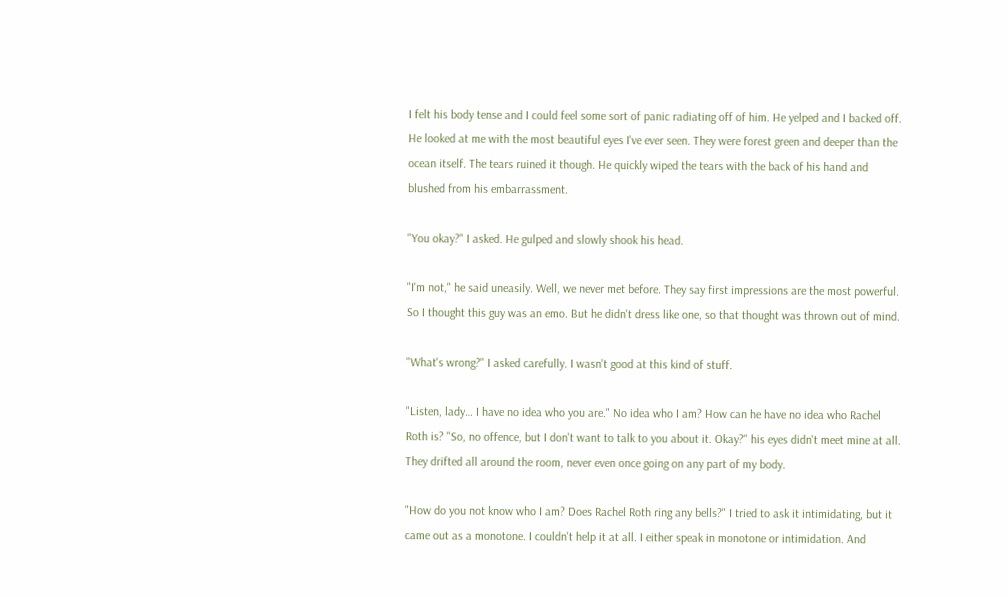I felt his body tense and I could feel some sort of panic radiating off of him. He yelped and I backed off. He looked at me with the most beautiful eyes I've ever seen. They were forest green and deeper than the ocean itself. The tears ruined it though. He quickly wiped the tears with the back of his hand and blushed from his embarrassment.

"You okay?" I asked. He gulped and slowly shook his head.

"I'm not," he said uneasily. Well, we never met before. They say first impressions are the most powerful. So I thought this guy was an emo. But he didn't dress like one, so that thought was thrown out of mind.

"What's wrong?" I asked carefully. I wasn't good at this kind of stuff.

"Listen, lady… I have no idea who you are." No idea who I am? How can he have no idea who Rachel Roth is? "So, no offence, but I don't want to talk to you about it. Okay?" his eyes didn't meet mine at all. They drifted all around the room, never even once going on any part of my body.

"How do you not know who I am? Does Rachel Roth ring any bells?" I tried to ask it intimidating, but it came out as a monotone. I couldn't help it at all. I either speak in monotone or intimidation. And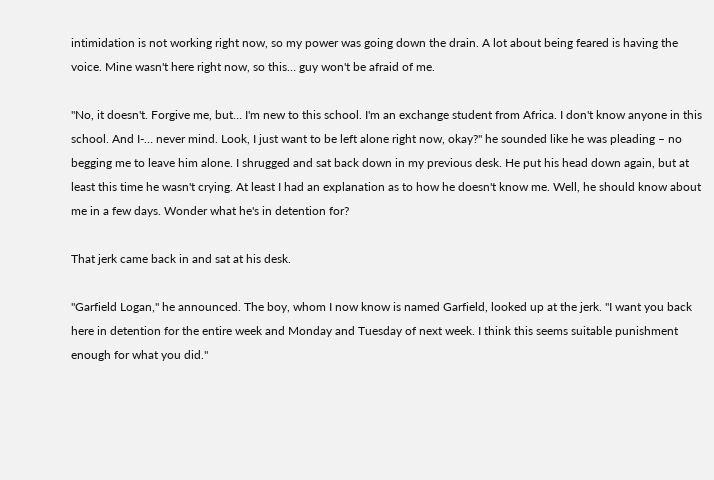intimidation is not working right now, so my power was going down the drain. A lot about being feared is having the voice. Mine wasn't here right now, so this… guy won't be afraid of me.

"No, it doesn't. Forgive me, but… I'm new to this school. I'm an exchange student from Africa. I don't know anyone in this school. And I-… never mind. Look, I just want to be left alone right now, okay?" he sounded like he was pleading – no begging me to leave him alone. I shrugged and sat back down in my previous desk. He put his head down again, but at least this time he wasn't crying. At least I had an explanation as to how he doesn't know me. Well, he should know about me in a few days. Wonder what he's in detention for?

That jerk came back in and sat at his desk.

"Garfield Logan," he announced. The boy, whom I now know is named Garfield, looked up at the jerk. "I want you back here in detention for the entire week and Monday and Tuesday of next week. I think this seems suitable punishment enough for what you did."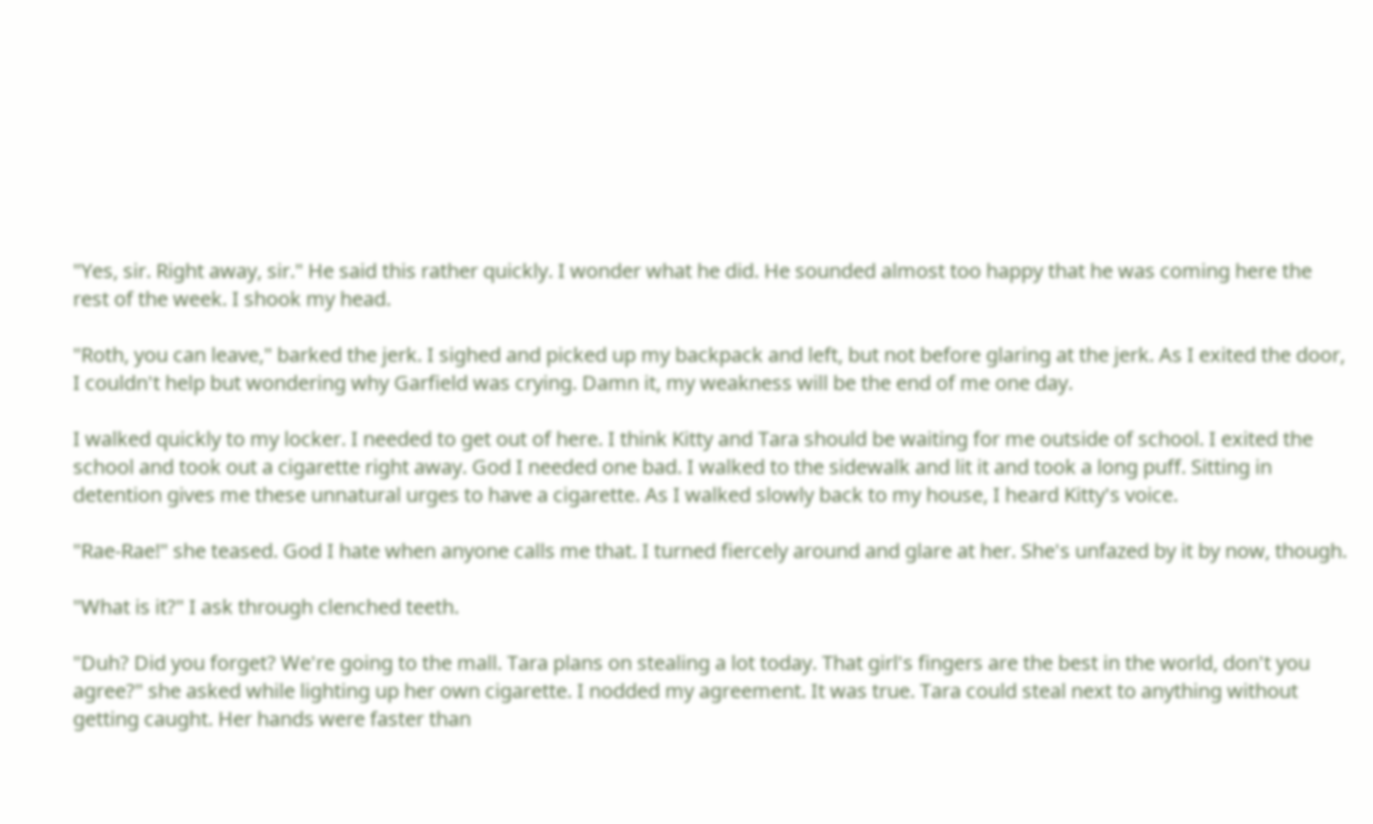"Yes, sir. Right away, sir." He said this rather quickly. I wonder what he did. He sounded almost too happy that he was coming here the rest of the week. I shook my head.

"Roth, you can leave," barked the jerk. I sighed and picked up my backpack and left, but not before glaring at the jerk. As I exited the door, I couldn't help but wondering why Garfield was crying. Damn it, my weakness will be the end of me one day.

I walked quickly to my locker. I needed to get out of here. I think Kitty and Tara should be waiting for me outside of school. I exited the school and took out a cigarette right away. God I needed one bad. I walked to the sidewalk and lit it and took a long puff. Sitting in detention gives me these unnatural urges to have a cigarette. As I walked slowly back to my house, I heard Kitty's voice.

"Rae-Rae!" she teased. God I hate when anyone calls me that. I turned fiercely around and glare at her. She's unfazed by it by now, though.

"What is it?" I ask through clenched teeth.

"Duh? Did you forget? We're going to the mall. Tara plans on stealing a lot today. That girl's fingers are the best in the world, don't you agree?" she asked while lighting up her own cigarette. I nodded my agreement. It was true. Tara could steal next to anything without getting caught. Her hands were faster than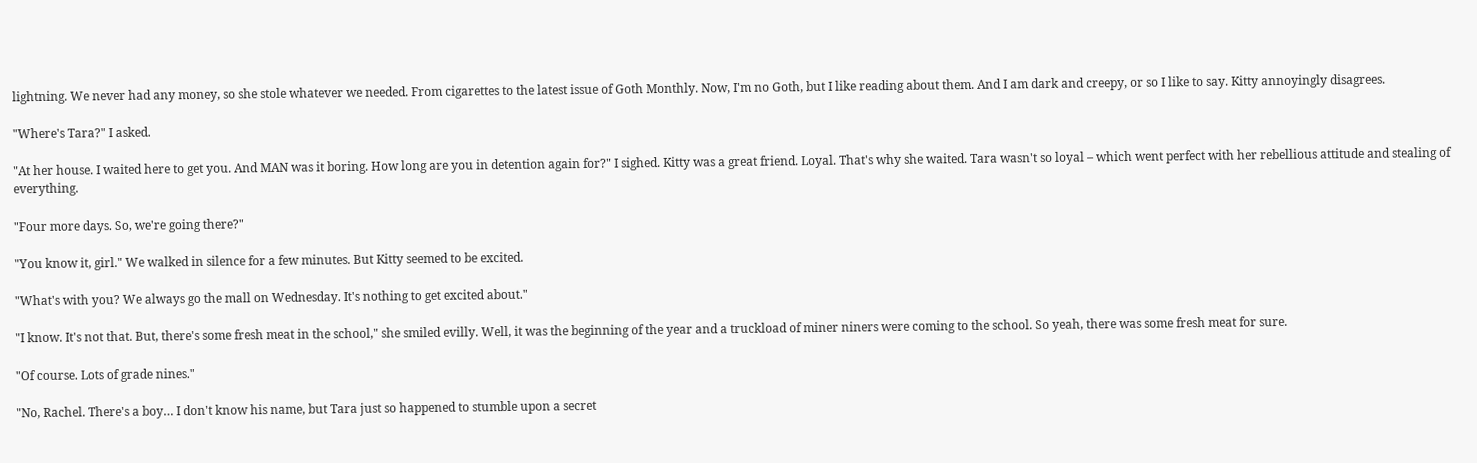lightning. We never had any money, so she stole whatever we needed. From cigarettes to the latest issue of Goth Monthly. Now, I'm no Goth, but I like reading about them. And I am dark and creepy, or so I like to say. Kitty annoyingly disagrees.

"Where's Tara?" I asked.

"At her house. I waited here to get you. And MAN was it boring. How long are you in detention again for?" I sighed. Kitty was a great friend. Loyal. That's why she waited. Tara wasn't so loyal – which went perfect with her rebellious attitude and stealing of everything.

"Four more days. So, we're going there?"

"You know it, girl." We walked in silence for a few minutes. But Kitty seemed to be excited.

"What's with you? We always go the mall on Wednesday. It's nothing to get excited about."

"I know. It's not that. But, there's some fresh meat in the school," she smiled evilly. Well, it was the beginning of the year and a truckload of miner niners were coming to the school. So yeah, there was some fresh meat for sure.

"Of course. Lots of grade nines."

"No, Rachel. There's a boy… I don't know his name, but Tara just so happened to stumble upon a secret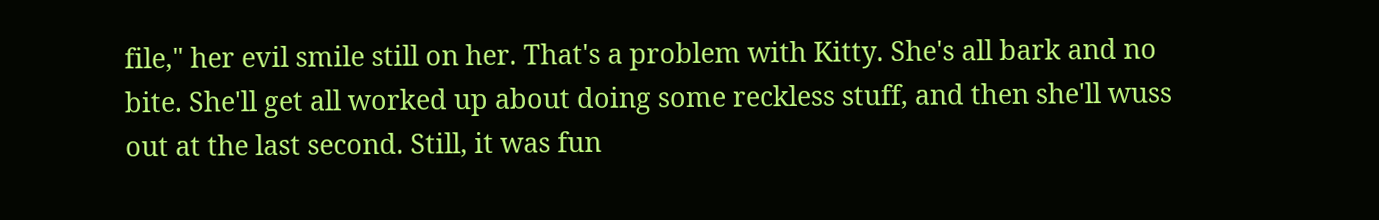file," her evil smile still on her. That's a problem with Kitty. She's all bark and no bite. She'll get all worked up about doing some reckless stuff, and then she'll wuss out at the last second. Still, it was fun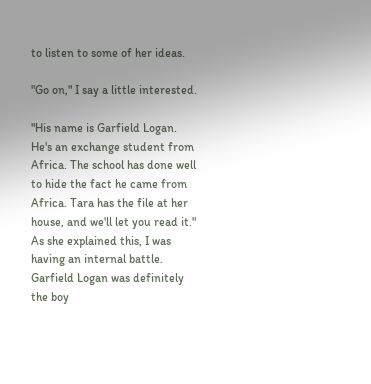to listen to some of her ideas.

"Go on," I say a little interested.

"His name is Garfield Logan. He's an exchange student from Africa. The school has done well to hide the fact he came from Africa. Tara has the file at her house, and we'll let you read it." As she explained this, I was having an internal battle. Garfield Logan was definitely the boy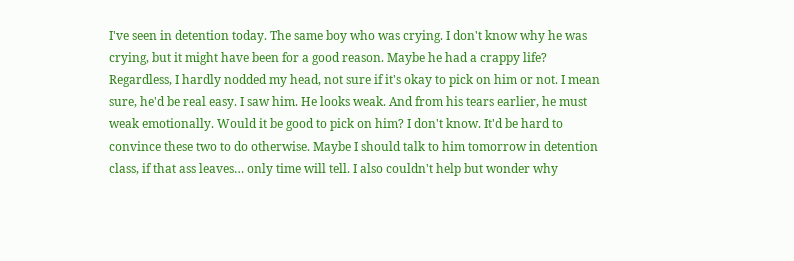I've seen in detention today. The same boy who was crying. I don't know why he was crying, but it might have been for a good reason. Maybe he had a crappy life? Regardless, I hardly nodded my head, not sure if it's okay to pick on him or not. I mean sure, he'd be real easy. I saw him. He looks weak. And from his tears earlier, he must weak emotionally. Would it be good to pick on him? I don't know. It'd be hard to convince these two to do otherwise. Maybe I should talk to him tomorrow in detention class, if that ass leaves… only time will tell. I also couldn't help but wonder why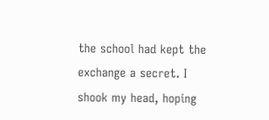the school had kept the exchange a secret. I shook my head, hoping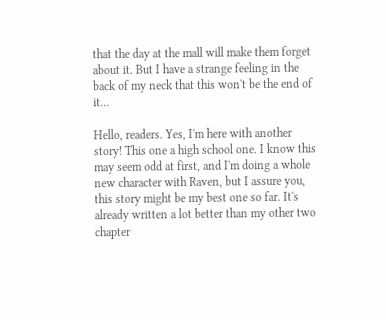that the day at the mall will make them forget about it. But I have a strange feeling in the back of my neck that this won't be the end of it…

Hello, readers. Yes, I'm here with another story! This one a high school one. I know this may seem odd at first, and I'm doing a whole new character with Raven, but I assure you, this story might be my best one so far. It's already written a lot better than my other two chapter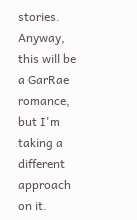stories. Anyway, this will be a GarRae romance, but I'm taking a different approach on it.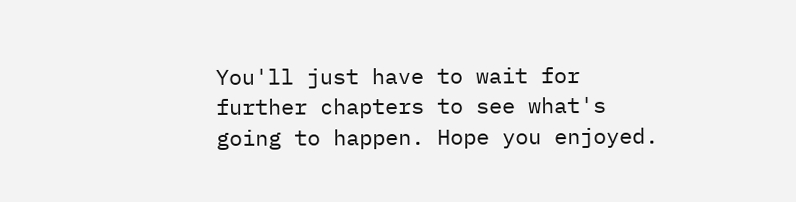You'll just have to wait for further chapters to see what's going to happen. Hope you enjoyed.